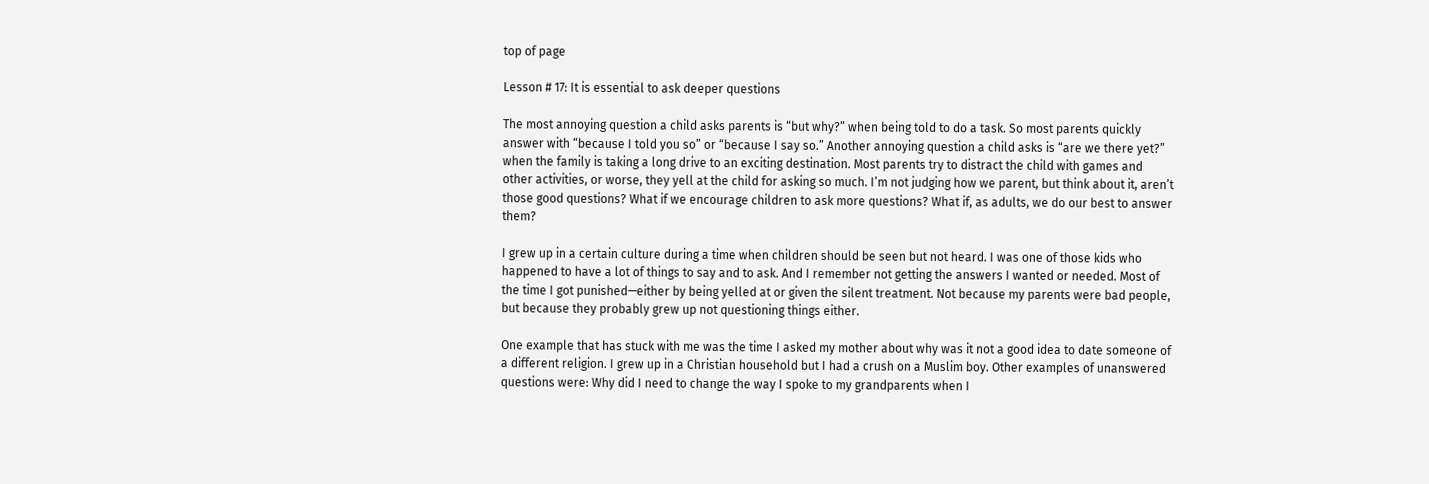top of page

Lesson # 17: It is essential to ask deeper questions

The most annoying question a child asks parents is “but why?” when being told to do a task. So most parents quickly answer with “because I told you so” or “because I say so.” Another annoying question a child asks is “are we there yet?” when the family is taking a long drive to an exciting destination. Most parents try to distract the child with games and other activities, or worse, they yell at the child for asking so much. I’m not judging how we parent, but think about it, aren’t those good questions? What if we encourage children to ask more questions? What if, as adults, we do our best to answer them?

I grew up in a certain culture during a time when children should be seen but not heard. I was one of those kids who happened to have a lot of things to say and to ask. And I remember not getting the answers I wanted or needed. Most of the time I got punished—either by being yelled at or given the silent treatment. Not because my parents were bad people, but because they probably grew up not questioning things either.

One example that has stuck with me was the time I asked my mother about why was it not a good idea to date someone of a different religion. I grew up in a Christian household but I had a crush on a Muslim boy. Other examples of unanswered questions were: Why did I need to change the way I spoke to my grandparents when I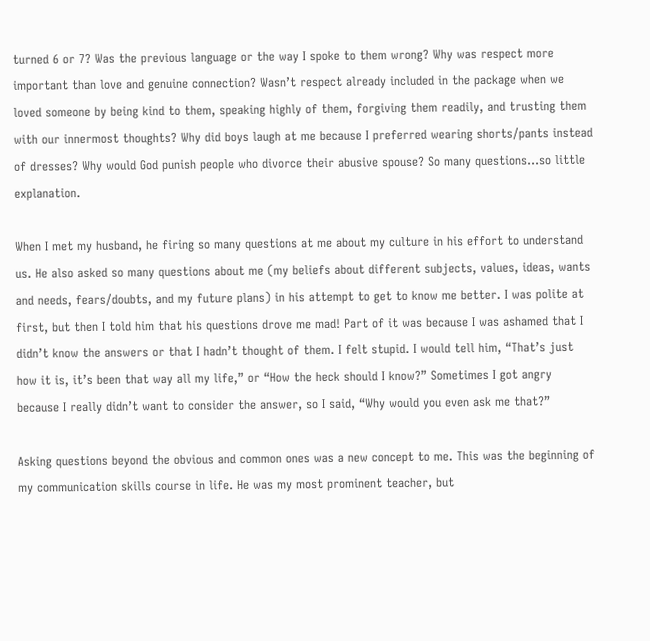turned 6 or 7? Was the previous language or the way I spoke to them wrong? Why was respect more important than love and genuine connection? Wasn’t respect already included in the package when we loved someone by being kind to them, speaking highly of them, forgiving them readily, and trusting them with our innermost thoughts? Why did boys laugh at me because I preferred wearing shorts/pants instead of dresses? Why would God punish people who divorce their abusive spouse? So many questions…so little explanation.

When I met my husband, he firing so many questions at me about my culture in his effort to understand us. He also asked so many questions about me (my beliefs about different subjects, values, ideas, wants and needs, fears/doubts, and my future plans) in his attempt to get to know me better. I was polite at first, but then I told him that his questions drove me mad! Part of it was because I was ashamed that I didn’t know the answers or that I hadn’t thought of them. I felt stupid. I would tell him, “That’s just how it is, it’s been that way all my life,” or “How the heck should I know?” Sometimes I got angry because I really didn’t want to consider the answer, so I said, “Why would you even ask me that?”

Asking questions beyond the obvious and common ones was a new concept to me. This was the beginning of my communication skills course in life. He was my most prominent teacher, but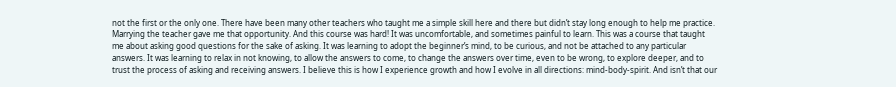not the first or the only one. There have been many other teachers who taught me a simple skill here and there but didn’t stay long enough to help me practice. Marrying the teacher gave me that opportunity. And this course was hard! It was uncomfortable, and sometimes painful to learn. This was a course that taught me about asking good questions for the sake of asking. It was learning to adopt the beginner’s mind, to be curious, and not be attached to any particular answers. It was learning to relax in not knowing, to allow the answers to come, to change the answers over time, even to be wrong, to explore deeper, and to trust the process of asking and receiving answers. I believe this is how I experience growth and how I evolve in all directions: mind-body-spirit. And isn’t that our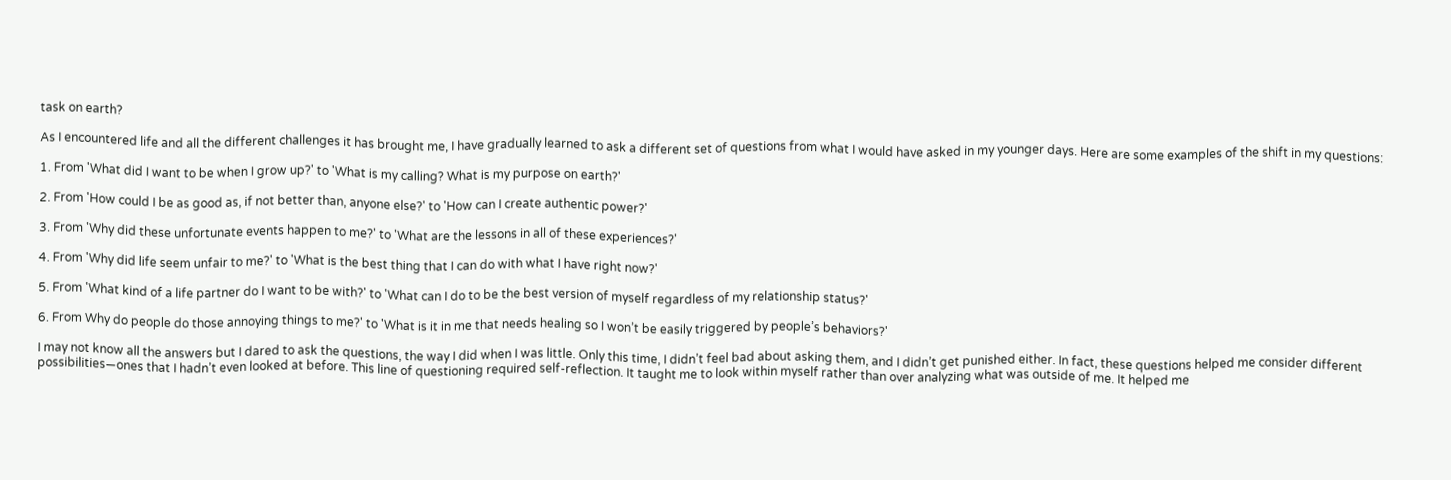task on earth?

As I encountered life and all the different challenges it has brought me, I have gradually learned to ask a different set of questions from what I would have asked in my younger days. Here are some examples of the shift in my questions:

1. From 'What did I want to be when I grow up?' to 'What is my calling? What is my purpose on earth?'

2. From 'How could I be as good as, if not better than, anyone else?' to 'How can I create authentic power?'

3. From 'Why did these unfortunate events happen to me?' to 'What are the lessons in all of these experiences?'

4. From 'Why did life seem unfair to me?' to 'What is the best thing that I can do with what I have right now?'

5. From 'What kind of a life partner do I want to be with?' to 'What can I do to be the best version of myself regardless of my relationship status?'

6. From Why do people do those annoying things to me?' to 'What is it in me that needs healing so I won’t be easily triggered by people’s behaviors?'

I may not know all the answers but I dared to ask the questions, the way I did when I was little. Only this time, I didn’t feel bad about asking them, and I didn’t get punished either. In fact, these questions helped me consider different possibilities—ones that I hadn’t even looked at before. This line of questioning required self-reflection. It taught me to look within myself rather than over analyzing what was outside of me. It helped me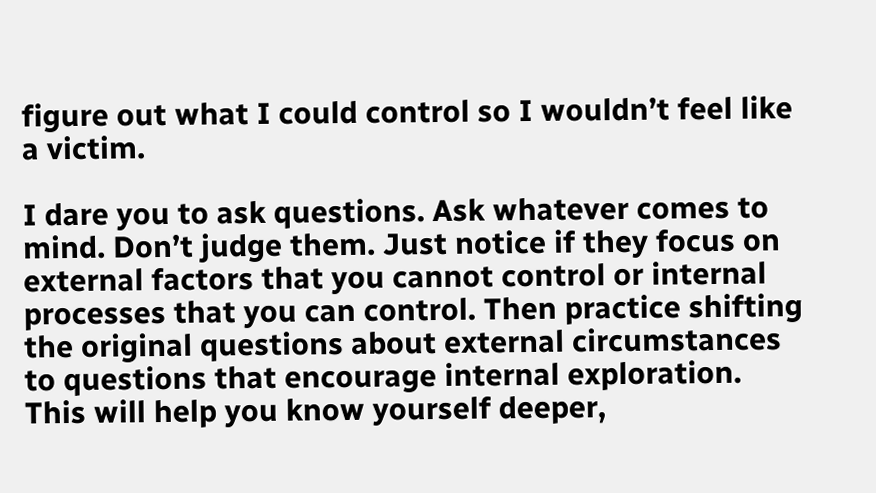figure out what I could control so I wouldn’t feel like a victim.

I dare you to ask questions. Ask whatever comes to mind. Don’t judge them. Just notice if they focus on external factors that you cannot control or internal processes that you can control. Then practice shifting the original questions about external circumstances to questions that encourage internal exploration. This will help you know yourself deeper,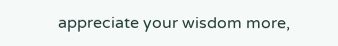appreciate your wisdom more,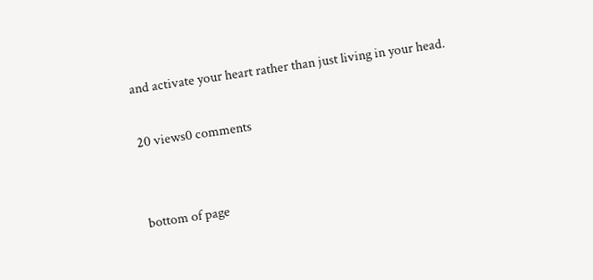and activate your heart rather than just living in your head.

20 views0 comments


bottom of page